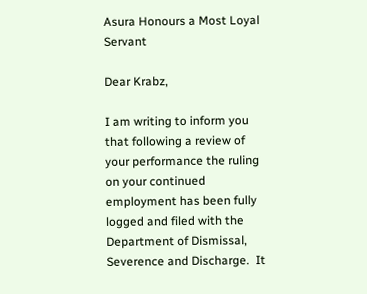Asura Honours a Most Loyal Servant

Dear Krabz,

I am writing to inform you that following a review of your performance the ruling on your continued employment has been fully logged and filed with the Department of Dismissal, Severence and Discharge.  It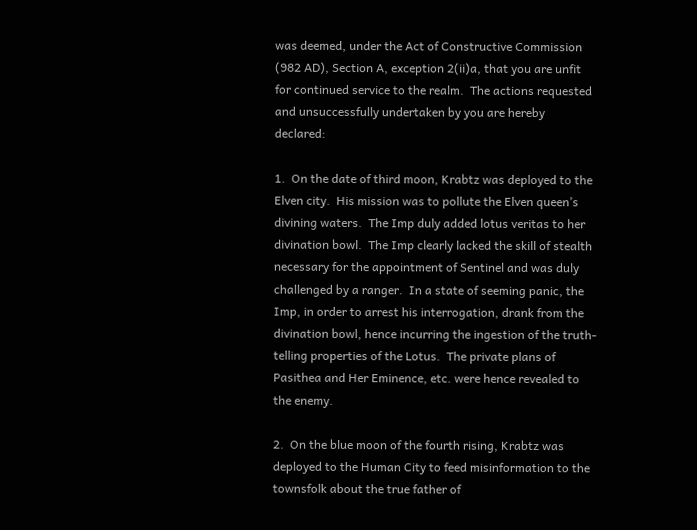was deemed, under the Act of Constructive Commission (982 AD), Section A, exception 2(ii)a, that you are unfit for continued service to the realm.  The actions requested and unsuccessfully undertaken by you are hereby declared:

1.  On the date of third moon, Krabtz was deployed to the Elven city.  His mission was to pollute the Elven queen’s divining waters.  The Imp duly added lotus veritas to her divination bowl.  The Imp clearly lacked the skill of stealth necessary for the appointment of Sentinel and was duly challenged by a ranger.  In a state of seeming panic, the Imp, in order to arrest his interrogation, drank from the divination bowl, hence incurring the ingestion of the truth-telling properties of the Lotus.  The private plans of Pasithea and Her Eminence, etc. were hence revealed to the enemy.

2.  On the blue moon of the fourth rising, Krabtz was deployed to the Human City to feed misinformation to the townsfolk about the true father of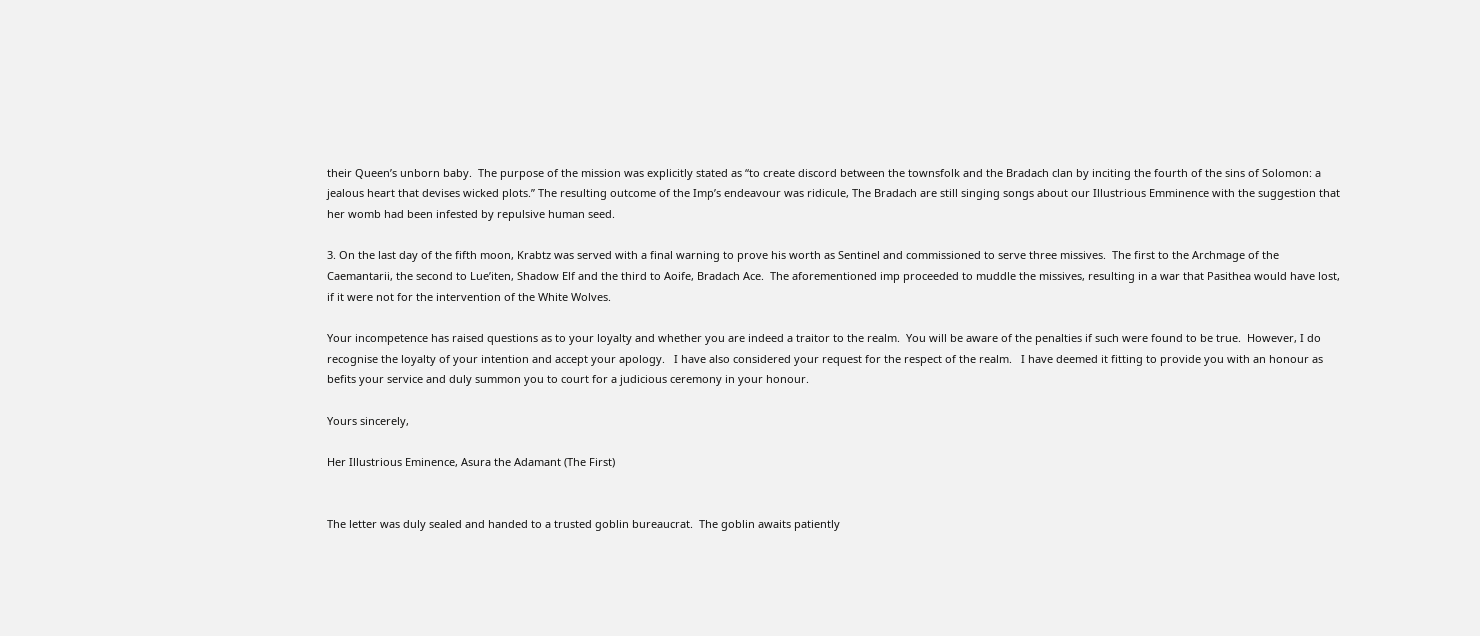their Queen’s unborn baby.  The purpose of the mission was explicitly stated as “to create discord between the townsfolk and the Bradach clan by inciting the fourth of the sins of Solomon: a jealous heart that devises wicked plots.” The resulting outcome of the Imp’s endeavour was ridicule, The Bradach are still singing songs about our Illustrious Emminence with the suggestion that her womb had been infested by repulsive human seed.

3. On the last day of the fifth moon, Krabtz was served with a final warning to prove his worth as Sentinel and commissioned to serve three missives.  The first to the Archmage of the Caemantarii, the second to Lue’iten, Shadow Elf and the third to Aoife, Bradach Ace.  The aforementioned imp proceeded to muddle the missives, resulting in a war that Pasithea would have lost, if it were not for the intervention of the White Wolves.

Your incompetence has raised questions as to your loyalty and whether you are indeed a traitor to the realm.  You will be aware of the penalties if such were found to be true.  However, I do recognise the loyalty of your intention and accept your apology.   I have also considered your request for the respect of the realm.   I have deemed it fitting to provide you with an honour as befits your service and duly summon you to court for a judicious ceremony in your honour.

Yours sincerely,

Her Illustrious Eminence, Asura the Adamant (The First)


The letter was duly sealed and handed to a trusted goblin bureaucrat.  The goblin awaits patiently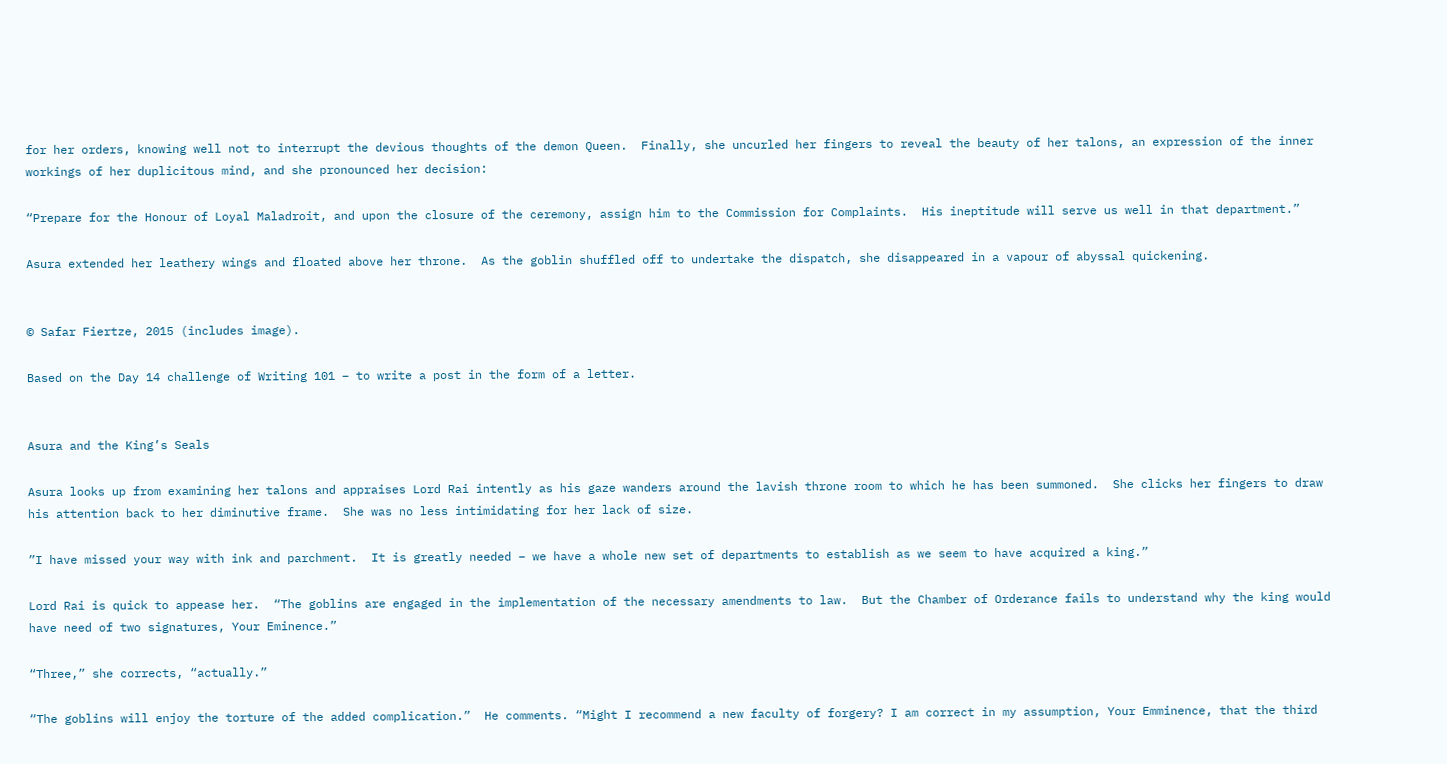for her orders, knowing well not to interrupt the devious thoughts of the demon Queen.  Finally, she uncurled her fingers to reveal the beauty of her talons, an expression of the inner workings of her duplicitous mind, and she pronounced her decision:

“Prepare for the Honour of Loyal Maladroit, and upon the closure of the ceremony, assign him to the Commission for Complaints.  His ineptitude will serve us well in that department.”

Asura extended her leathery wings and floated above her throne.  As the goblin shuffled off to undertake the dispatch, she disappeared in a vapour of abyssal quickening.


© Safar Fiertze, 2015 (includes image).

Based on the Day 14 challenge of Writing 101 – to write a post in the form of a letter.


Asura and the King’s Seals

Asura looks up from examining her talons and appraises Lord Rai intently as his gaze wanders around the lavish throne room to which he has been summoned.  She clicks her fingers to draw his attention back to her diminutive frame.  She was no less intimidating for her lack of size.

”I have missed your way with ink and parchment.  It is greatly needed – we have a whole new set of departments to establish as we seem to have acquired a king.”

Lord Rai is quick to appease her.  “The goblins are engaged in the implementation of the necessary amendments to law.  But the Chamber of Orderance fails to understand why the king would have need of two signatures, Your Eminence.”

“Three,” she corrects, “actually.”

“The goblins will enjoy the torture of the added complication.”  He comments. “Might I recommend a new faculty of forgery? I am correct in my assumption, Your Emminence, that the third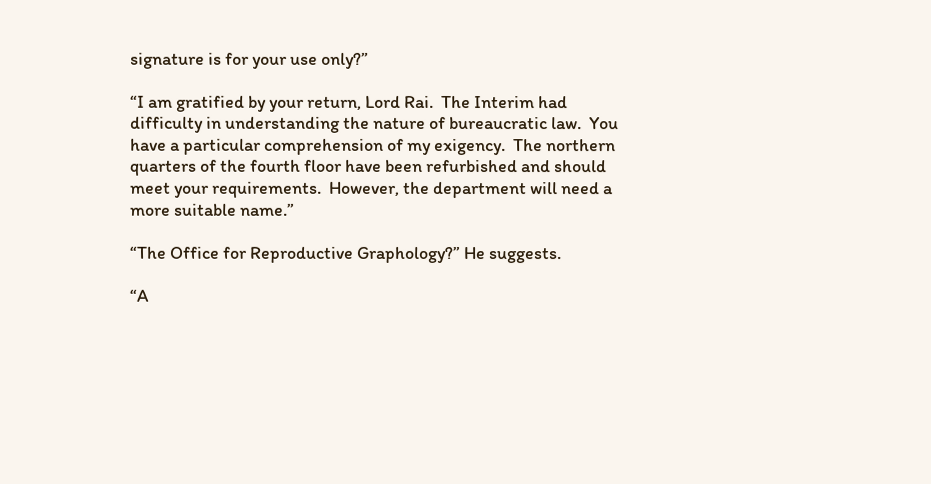signature is for your use only?”

“I am gratified by your return, Lord Rai.  The Interim had difficulty in understanding the nature of bureaucratic law.  You have a particular comprehension of my exigency.  The northern quarters of the fourth floor have been refurbished and should meet your requirements.  However, the department will need a more suitable name.”

“The Office for Reproductive Graphology?” He suggests.

“A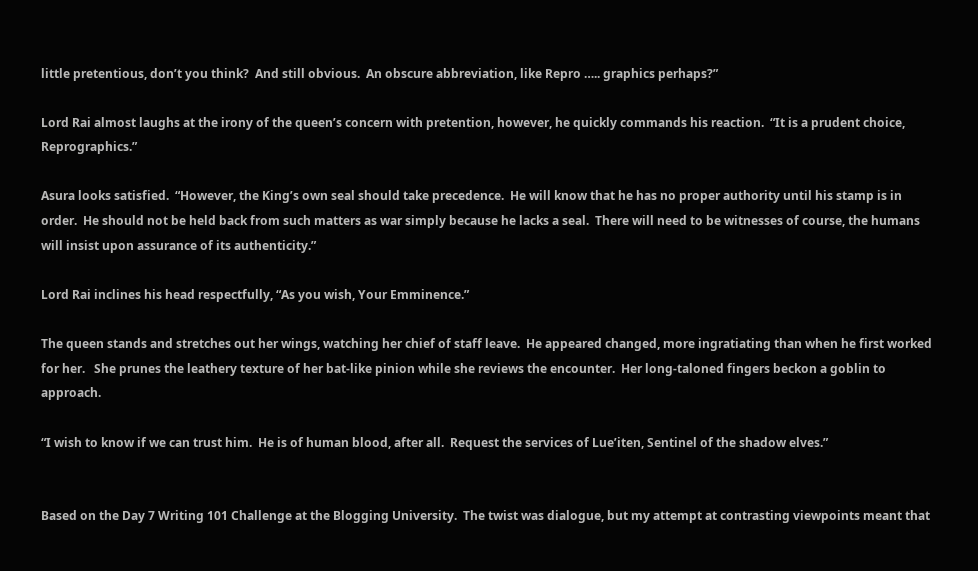little pretentious, don’t you think?  And still obvious.  An obscure abbreviation, like Repro ….. graphics perhaps?”

Lord Rai almost laughs at the irony of the queen’s concern with pretention, however, he quickly commands his reaction.  “It is a prudent choice, Reprographics.”

Asura looks satisfied.  “However, the King’s own seal should take precedence.  He will know that he has no proper authority until his stamp is in order.  He should not be held back from such matters as war simply because he lacks a seal.  There will need to be witnesses of course, the humans will insist upon assurance of its authenticity.”

Lord Rai inclines his head respectfully, “As you wish, Your Emminence.”

The queen stands and stretches out her wings, watching her chief of staff leave.  He appeared changed, more ingratiating than when he first worked for her.   She prunes the leathery texture of her bat-like pinion while she reviews the encounter.  Her long-taloned fingers beckon a goblin to approach.

“I wish to know if we can trust him.  He is of human blood, after all.  Request the services of Lue’iten, Sentinel of the shadow elves.”


Based on the Day 7 Writing 101 Challenge at the Blogging University.  The twist was dialogue, but my attempt at contrasting viewpoints meant that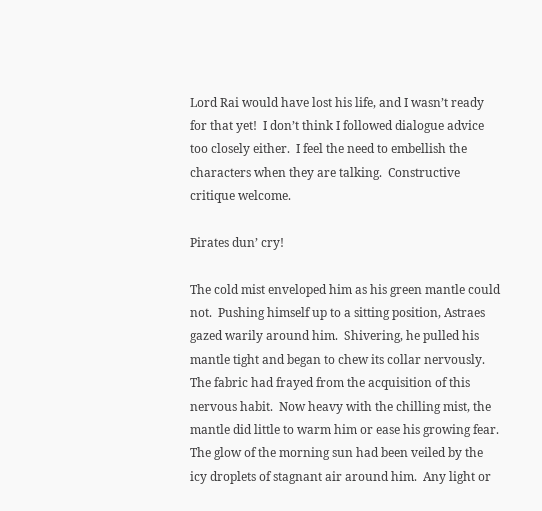Lord Rai would have lost his life, and I wasn’t ready for that yet!  I don’t think I followed dialogue advice too closely either.  I feel the need to embellish the characters when they are talking.  Constructive critique welcome.

Pirates dun’ cry!

The cold mist enveloped him as his green mantle could not.  Pushing himself up to a sitting position, Astraes gazed warily around him.  Shivering, he pulled his mantle tight and began to chew its collar nervously.  The fabric had frayed from the acquisition of this nervous habit.  Now heavy with the chilling mist, the mantle did little to warm him or ease his growing fear.  The glow of the morning sun had been veiled by the icy droplets of stagnant air around him.  Any light or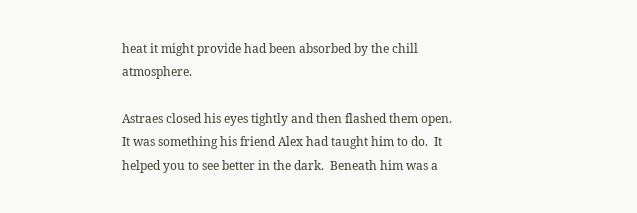heat it might provide had been absorbed by the chill atmosphere.

Astraes closed his eyes tightly and then flashed them open.  It was something his friend Alex had taught him to do.  It helped you to see better in the dark.  Beneath him was a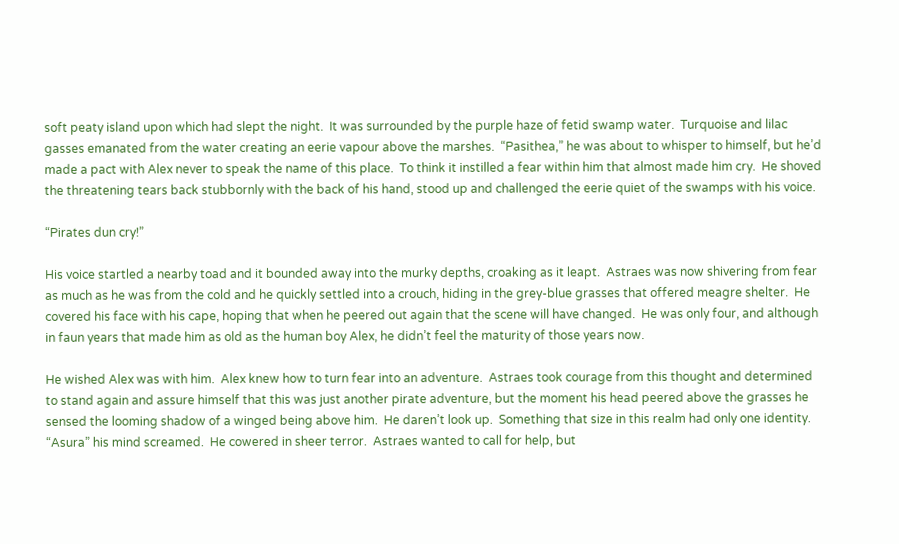soft peaty island upon which had slept the night.  It was surrounded by the purple haze of fetid swamp water.  Turquoise and lilac gasses emanated from the water creating an eerie vapour above the marshes.  “Pasithea,” he was about to whisper to himself, but he’d made a pact with Alex never to speak the name of this place.  To think it instilled a fear within him that almost made him cry.  He shoved the threatening tears back stubbornly with the back of his hand, stood up and challenged the eerie quiet of the swamps with his voice.

“Pirates dun cry!”

His voice startled a nearby toad and it bounded away into the murky depths, croaking as it leapt.  Astraes was now shivering from fear as much as he was from the cold and he quickly settled into a crouch, hiding in the grey-blue grasses that offered meagre shelter.  He covered his face with his cape, hoping that when he peered out again that the scene will have changed.  He was only four, and although in faun years that made him as old as the human boy Alex, he didn’t feel the maturity of those years now.

He wished Alex was with him.  Alex knew how to turn fear into an adventure.  Astraes took courage from this thought and determined to stand again and assure himself that this was just another pirate adventure, but the moment his head peered above the grasses he sensed the looming shadow of a winged being above him.  He daren’t look up.  Something that size in this realm had only one identity.  “Asura” his mind screamed.  He cowered in sheer terror.  Astraes wanted to call for help, but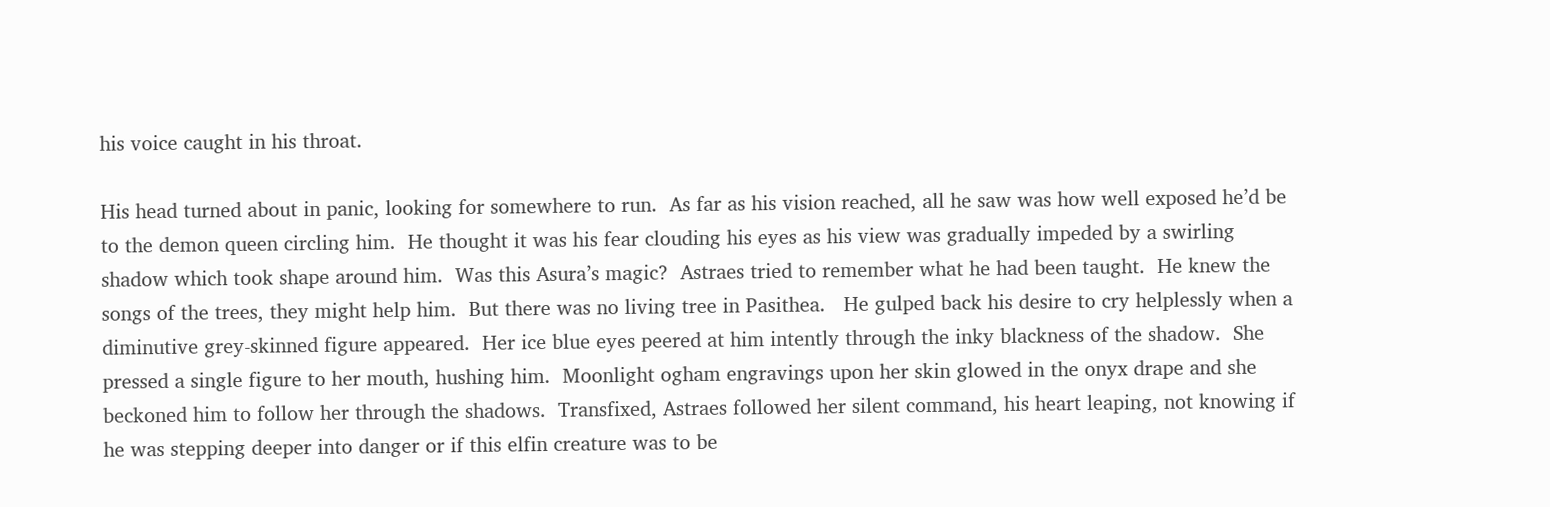his voice caught in his throat.

His head turned about in panic, looking for somewhere to run.  As far as his vision reached, all he saw was how well exposed he’d be to the demon queen circling him.  He thought it was his fear clouding his eyes as his view was gradually impeded by a swirling shadow which took shape around him.  Was this Asura’s magic?  Astraes tried to remember what he had been taught.  He knew the songs of the trees, they might help him.  But there was no living tree in Pasithea.   He gulped back his desire to cry helplessly when a diminutive grey-skinned figure appeared.  Her ice blue eyes peered at him intently through the inky blackness of the shadow.  She pressed a single figure to her mouth, hushing him.  Moonlight ogham engravings upon her skin glowed in the onyx drape and she beckoned him to follow her through the shadows.  Transfixed, Astraes followed her silent command, his heart leaping, not knowing if he was stepping deeper into danger or if this elfin creature was to be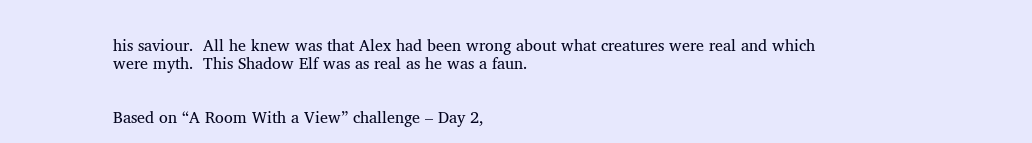his saviour.  All he knew was that Alex had been wrong about what creatures were real and which were myth.  This Shadow Elf was as real as he was a faun.


Based on “A Room With a View” challenge – Day 2,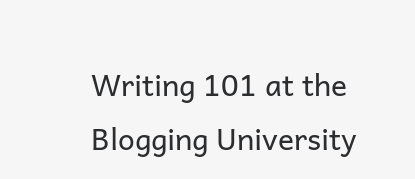Writing 101 at the Blogging University